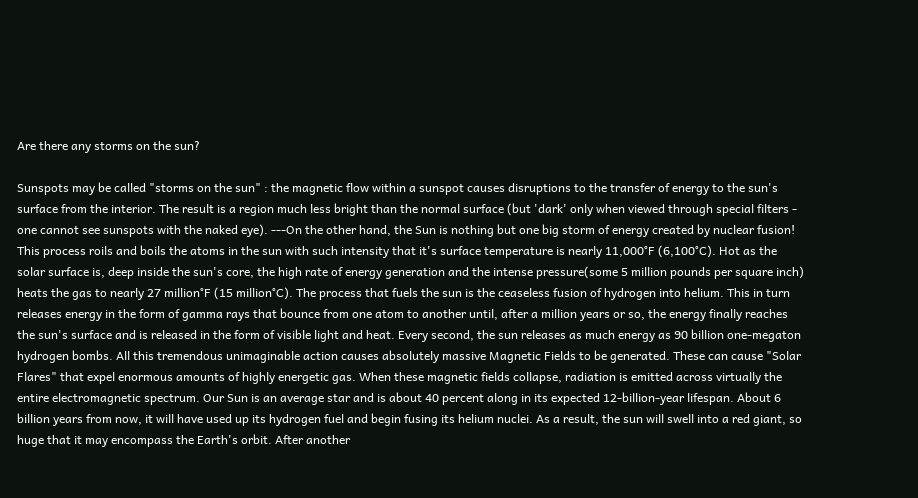Are there any storms on the sun?

Sunspots may be called "storms on the sun" : the magnetic flow within a sunspot causes disruptions to the transfer of energy to the sun's surface from the interior. The result is a region much less bright than the normal surface (but 'dark' only when viewed through special filters - one cannot see sunspots with the naked eye). ---On the other hand, the Sun is nothing but one big storm of energy created by nuclear fusion! This process roils and boils the atoms in the sun with such intensity that it's surface temperature is nearly 11,000°F (6,100°C). Hot as the solar surface is, deep inside the sun's core, the high rate of energy generation and the intense pressure(some 5 million pounds per square inch) heats the gas to nearly 27 million°F (15 million°C). The process that fuels the sun is the ceaseless fusion of hydrogen into helium. This in turn releases energy in the form of gamma rays that bounce from one atom to another until, after a million years or so, the energy finally reaches the sun's surface and is released in the form of visible light and heat. Every second, the sun releases as much energy as 90 billion one-megaton hydrogen bombs. All this tremendous unimaginable action causes absolutely massive Magnetic Fields to be generated. These can cause "Solar Flares" that expel enormous amounts of highly energetic gas. When these magnetic fields collapse, radiation is emitted across virtually the entire electromagnetic spectrum. Our Sun is an average star and is about 40 percent along in its expected 12-billion-year lifespan. About 6 billion years from now, it will have used up its hydrogen fuel and begin fusing its helium nuclei. As a result, the sun will swell into a red giant, so huge that it may encompass the Earth's orbit. After another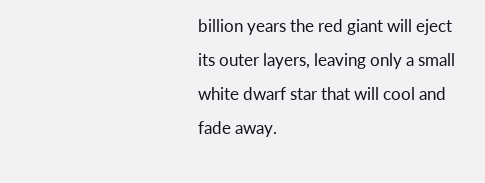billion years the red giant will eject its outer layers, leaving only a small white dwarf star that will cool and fade away.